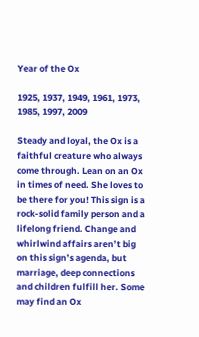Year of the Ox

1925, 1937, 1949, 1961, 1973, 1985, 1997, 2009

Steady and loyal, the Ox is a faithful creature who always come through. Lean on an Ox in times of need. She loves to be there for you! This sign is a rock-solid family person and a lifelong friend. Change and whirlwind affairs aren’t big on this sign’s agenda, but marriage, deep connections and children fulfill her. Some may find an Ox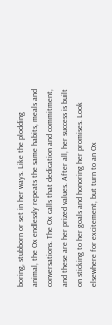boring, stubborn or set in her ways. Like the plodding animal, the Ox endlessly repeats the same habits, meals and conversations. The Ox calls that dedication and commitment, and these are her prized values. After all, her success is built on sticking to her goals and honoring her promises. Look elsewhere for excitement, but turn to an Ox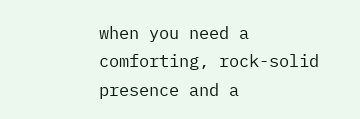when you need a comforting, rock-solid presence and a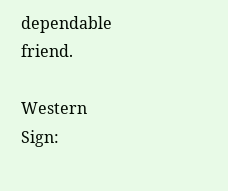dependable friend.

Western Sign: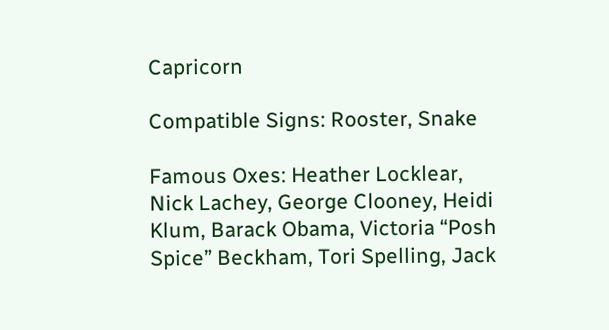Capricorn

Compatible Signs: Rooster, Snake

Famous Oxes: Heather Locklear, Nick Lachey, George Clooney, Heidi Klum, Barack Obama, Victoria “Posh Spice” Beckham, Tori Spelling, Jack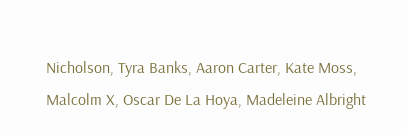Nicholson, Tyra Banks, Aaron Carter, Kate Moss, Malcolm X, Oscar De La Hoya, Madeleine Albright